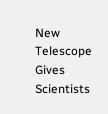New Telescope Gives Scientists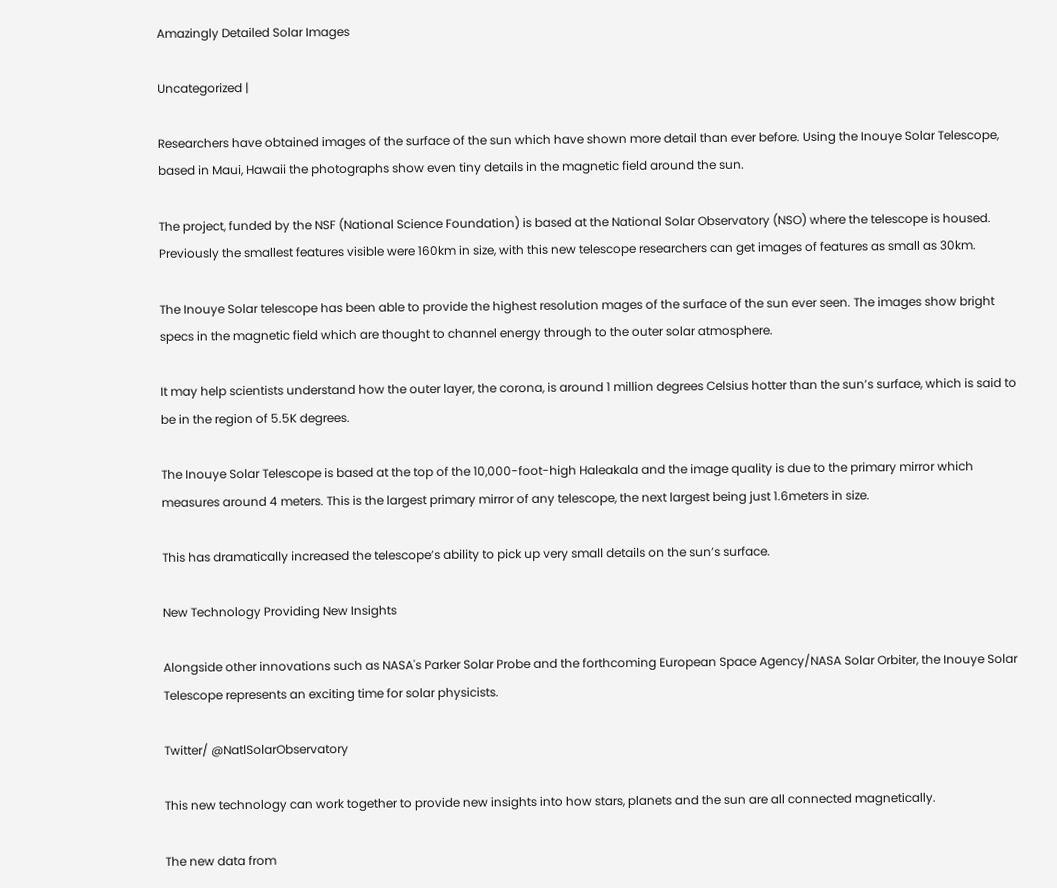Amazingly Detailed Solar Images

Uncategorized |

Researchers have obtained images of the surface of the sun which have shown more detail than ever before. Using the Inouye Solar Telescope, based in Maui, Hawaii the photographs show even tiny details in the magnetic field around the sun.

The project, funded by the NSF (National Science Foundation) is based at the National Solar Observatory (NSO) where the telescope is housed. Previously the smallest features visible were 160km in size, with this new telescope researchers can get images of features as small as 30km.

The Inouye Solar telescope has been able to provide the highest resolution mages of the surface of the sun ever seen. The images show bright specs in the magnetic field which are thought to channel energy through to the outer solar atmosphere.

It may help scientists understand how the outer layer, the corona, is around 1 million degrees Celsius hotter than the sun’s surface, which is said to be in the region of 5.5K degrees.

The Inouye Solar Telescope is based at the top of the 10,000-foot-high Haleakala and the image quality is due to the primary mirror which measures around 4 meters. This is the largest primary mirror of any telescope, the next largest being just 1.6meters in size.

This has dramatically increased the telescope’s ability to pick up very small details on the sun’s surface.

New Technology Providing New Insights

Alongside other innovations such as NASA's Parker Solar Probe and the forthcoming European Space Agency/NASA Solar Orbiter, the Inouye Solar Telescope represents an exciting time for solar physicists.

Twitter/ @NatlSolarObservatory

This new technology can work together to provide new insights into how stars, planets and the sun are all connected magnetically.

The new data from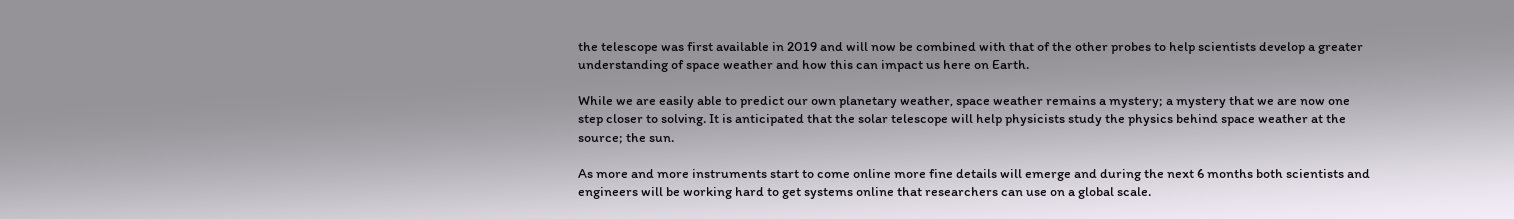the telescope was first available in 2019 and will now be combined with that of the other probes to help scientists develop a greater understanding of space weather and how this can impact us here on Earth.

While we are easily able to predict our own planetary weather, space weather remains a mystery; a mystery that we are now one step closer to solving. It is anticipated that the solar telescope will help physicists study the physics behind space weather at the source; the sun.

As more and more instruments start to come online more fine details will emerge and during the next 6 months both scientists and engineers will be working hard to get systems online that researchers can use on a global scale.